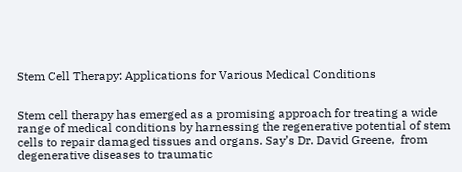Stem Cell Therapy: Applications for Various Medical Conditions


Stem cell therapy has emerged as a promising approach for treating a wide range of medical conditions by harnessing the regenerative potential of stem cells to repair damaged tissues and organs. Say’s Dr. David Greene,  from degenerative diseases to traumatic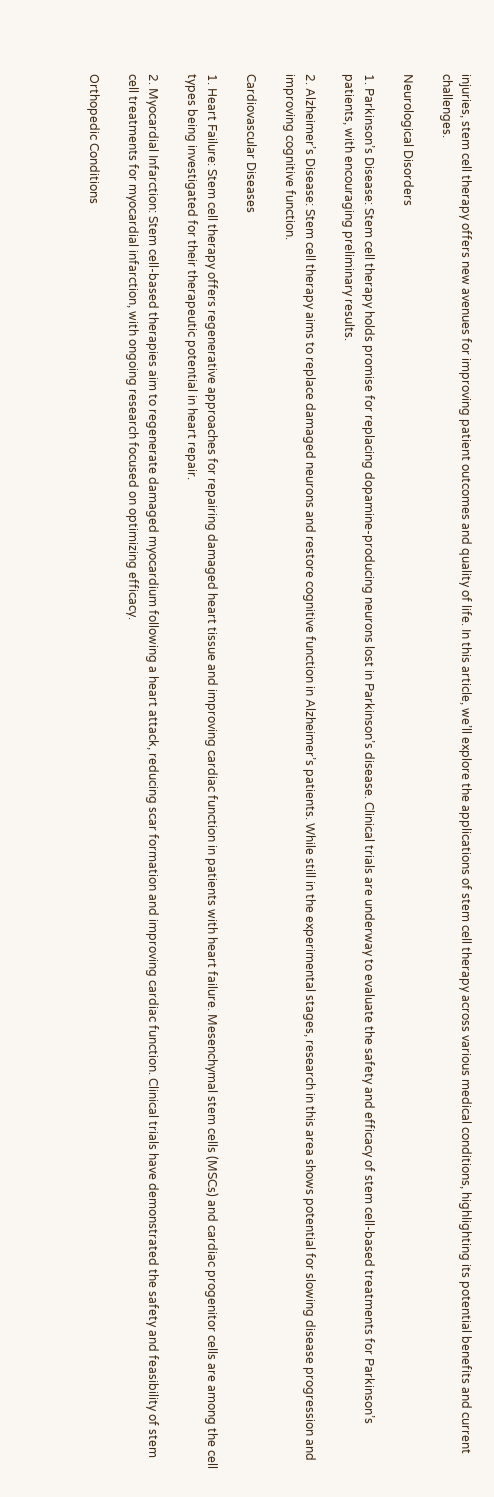injuries, stem cell therapy offers new avenues for improving patient outcomes and quality of life. In this article, we’ll explore the applications of stem cell therapy across various medical conditions, highlighting its potential benefits and current challenges.

Neurological Disorders

1. Parkinson’s Disease: Stem cell therapy holds promise for replacing dopamine-producing neurons lost in Parkinson’s disease. Clinical trials are underway to evaluate the safety and efficacy of stem cell-based treatments for Parkinson’s patients, with encouraging preliminary results.

2. Alzheimer’s Disease: Stem cell therapy aims to replace damaged neurons and restore cognitive function in Alzheimer’s patients. While still in the experimental stages, research in this area shows potential for slowing disease progression and improving cognitive function.

Cardiovascular Diseases

1. Heart Failure: Stem cell therapy offers regenerative approaches for repairing damaged heart tissue and improving cardiac function in patients with heart failure. Mesenchymal stem cells (MSCs) and cardiac progenitor cells are among the cell types being investigated for their therapeutic potential in heart repair.

2. Myocardial Infarction: Stem cell-based therapies aim to regenerate damaged myocardium following a heart attack, reducing scar formation and improving cardiac function. Clinical trials have demonstrated the safety and feasibility of stem cell treatments for myocardial infarction, with ongoing research focused on optimizing efficacy.

Orthopedic Conditions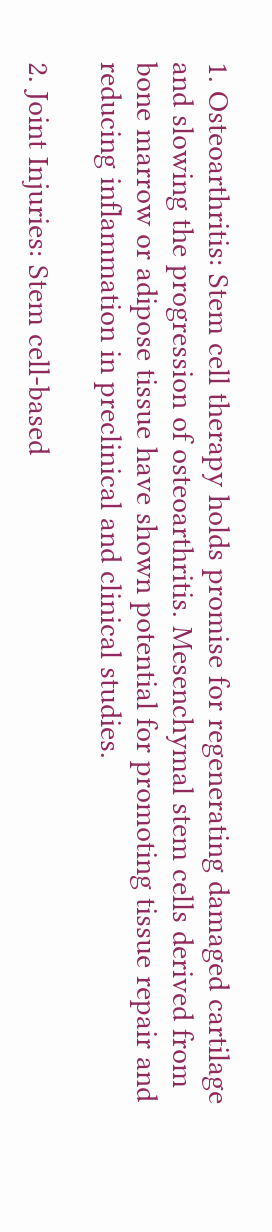1. Osteoarthritis: Stem cell therapy holds promise for regenerating damaged cartilage and slowing the progression of osteoarthritis. Mesenchymal stem cells derived from bone marrow or adipose tissue have shown potential for promoting tissue repair and reducing inflammation in preclinical and clinical studies.

2. Joint Injuries: Stem cell-based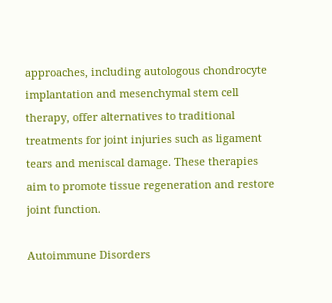approaches, including autologous chondrocyte implantation and mesenchymal stem cell therapy, offer alternatives to traditional treatments for joint injuries such as ligament tears and meniscal damage. These therapies aim to promote tissue regeneration and restore joint function.

Autoimmune Disorders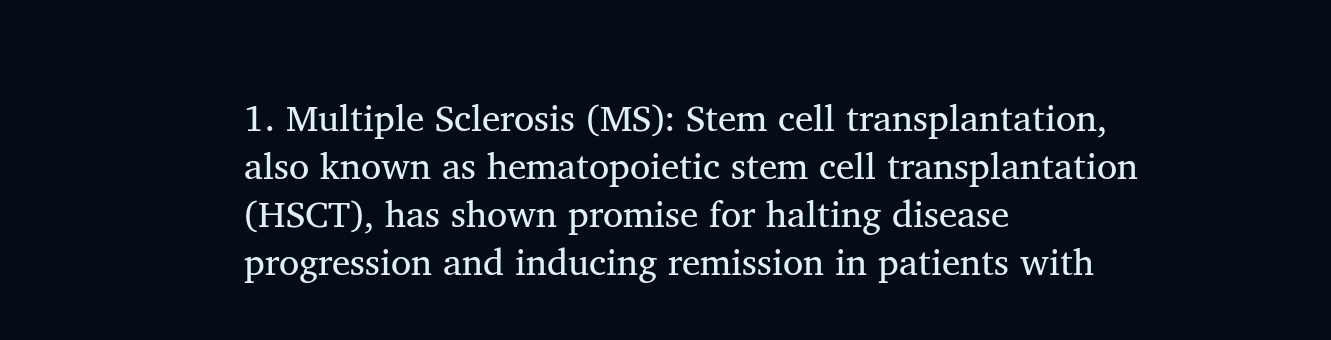1. Multiple Sclerosis (MS): Stem cell transplantation, also known as hematopoietic stem cell transplantation (HSCT), has shown promise for halting disease progression and inducing remission in patients with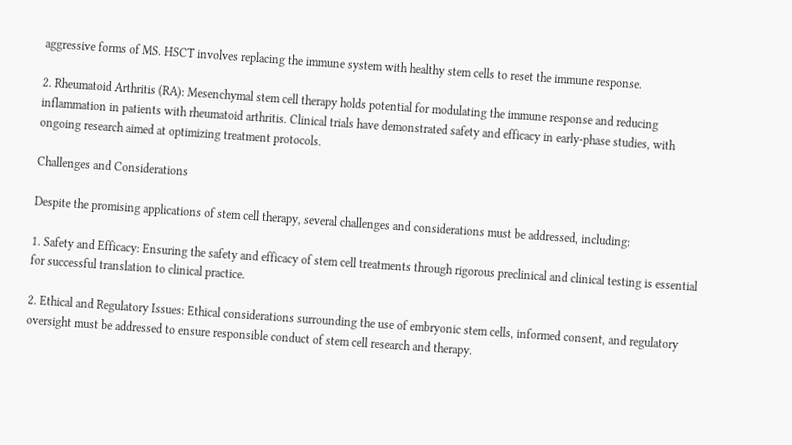aggressive forms of MS. HSCT involves replacing the immune system with healthy stem cells to reset the immune response.

2. Rheumatoid Arthritis (RA): Mesenchymal stem cell therapy holds potential for modulating the immune response and reducing inflammation in patients with rheumatoid arthritis. Clinical trials have demonstrated safety and efficacy in early-phase studies, with ongoing research aimed at optimizing treatment protocols.

Challenges and Considerations

Despite the promising applications of stem cell therapy, several challenges and considerations must be addressed, including:

1. Safety and Efficacy: Ensuring the safety and efficacy of stem cell treatments through rigorous preclinical and clinical testing is essential for successful translation to clinical practice.

2. Ethical and Regulatory Issues: Ethical considerations surrounding the use of embryonic stem cells, informed consent, and regulatory oversight must be addressed to ensure responsible conduct of stem cell research and therapy.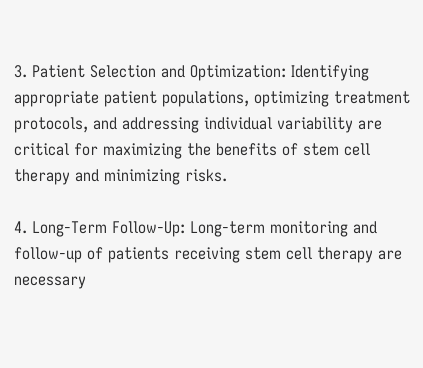3. Patient Selection and Optimization: Identifying appropriate patient populations, optimizing treatment protocols, and addressing individual variability are critical for maximizing the benefits of stem cell therapy and minimizing risks.

4. Long-Term Follow-Up: Long-term monitoring and follow-up of patients receiving stem cell therapy are necessary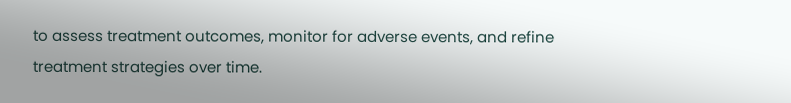to assess treatment outcomes, monitor for adverse events, and refine treatment strategies over time.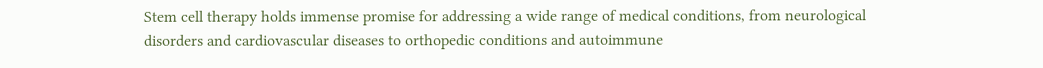Stem cell therapy holds immense promise for addressing a wide range of medical conditions, from neurological disorders and cardiovascular diseases to orthopedic conditions and autoimmune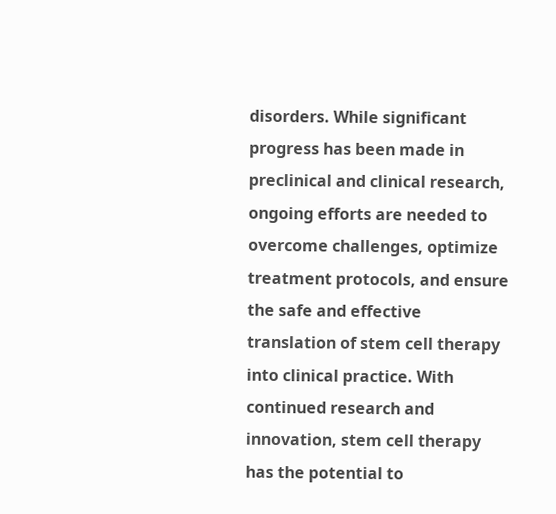disorders. While significant progress has been made in preclinical and clinical research, ongoing efforts are needed to overcome challenges, optimize treatment protocols, and ensure the safe and effective translation of stem cell therapy into clinical practice. With continued research and innovation, stem cell therapy has the potential to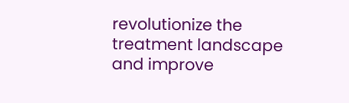revolutionize the treatment landscape and improve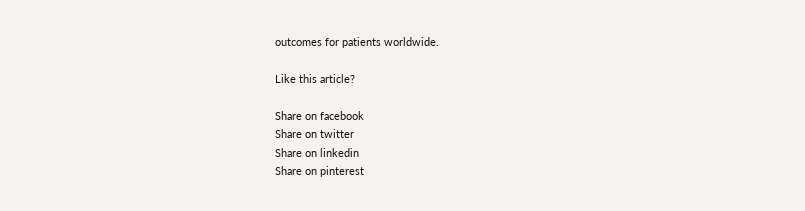outcomes for patients worldwide.

Like this article?

Share on facebook
Share on twitter
Share on linkedin
Share on pinterest